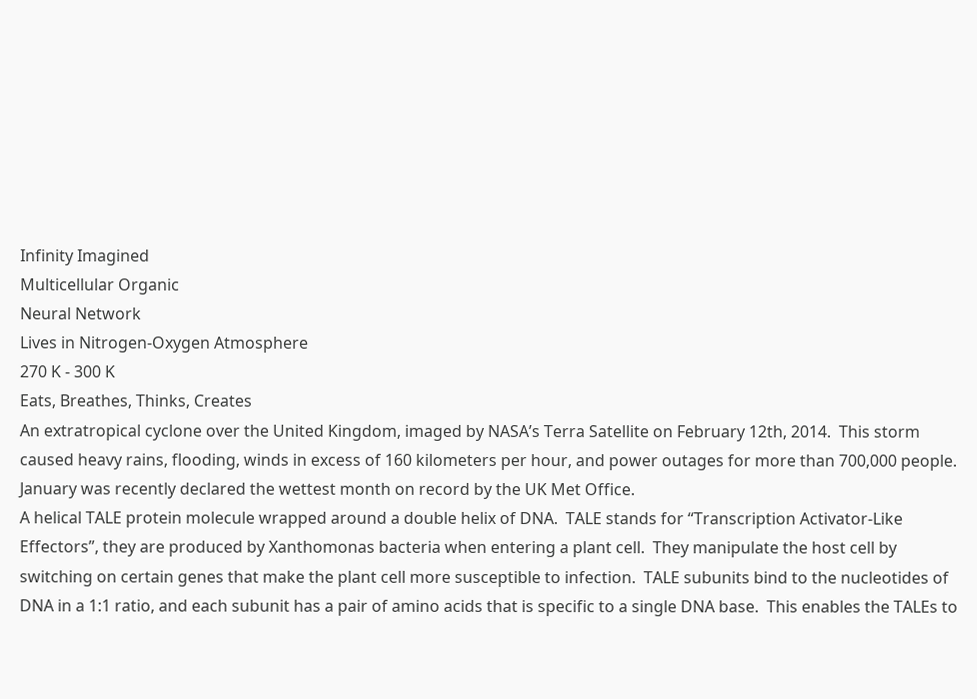Infinity Imagined
Multicellular Organic
Neural Network
Lives in Nitrogen-Oxygen Atmosphere
270 K - 300 K
Eats, Breathes, Thinks, Creates
An extratropical cyclone over the United Kingdom, imaged by NASA’s Terra Satellite on February 12th, 2014.  This storm caused heavy rains, flooding, winds in excess of 160 kilometers per hour, and power outages for more than 700,000 people.  January was recently declared the wettest month on record by the UK Met Office.
A helical TALE protein molecule wrapped around a double helix of DNA.  TALE stands for “Transcription Activator-Like Effectors”, they are produced by Xanthomonas bacteria when entering a plant cell.  They manipulate the host cell by switching on certain genes that make the plant cell more susceptible to infection.  TALE subunits bind to the nucleotides of DNA in a 1:1 ratio, and each subunit has a pair of amino acids that is specific to a single DNA base.  This enables the TALEs to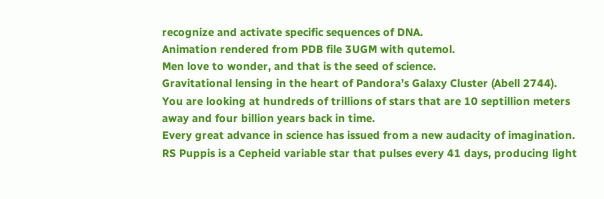recognize and activate specific sequences of DNA.
Animation rendered from PDB file 3UGM with qutemol.
Men love to wonder, and that is the seed of science.
Gravitational lensing in the heart of Pandora’s Galaxy Cluster (Abell 2744). You are looking at hundreds of trillions of stars that are 10 septillion meters away and four billion years back in time.
Every great advance in science has issued from a new audacity of imagination.
RS Puppis is a Cepheid variable star that pulses every 41 days, producing light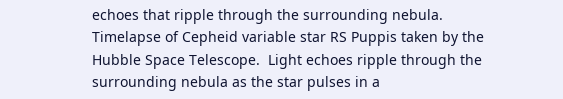echoes that ripple through the surrounding nebula.
Timelapse of Cepheid variable star RS Puppis taken by the Hubble Space Telescope.  Light echoes ripple through the surrounding nebula as the star pulses in a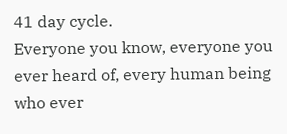41 day cycle.
Everyone you know, everyone you ever heard of, every human being who ever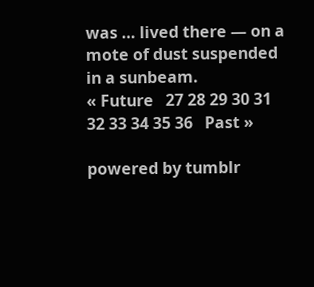was … lived there — on a mote of dust suspended in a sunbeam.
« Future   27 28 29 30 31 32 33 34 35 36   Past »

powered by tumblr